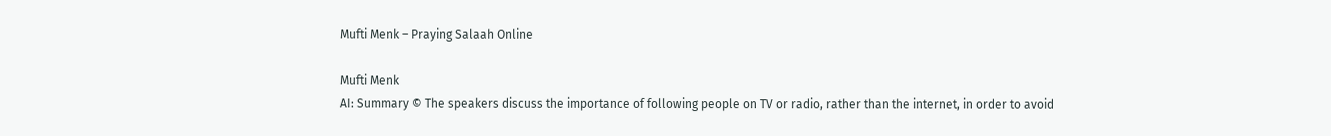Mufti Menk – Praying Salaah Online

Mufti Menk
AI: Summary © The speakers discuss the importance of following people on TV or radio, rather than the internet, in order to avoid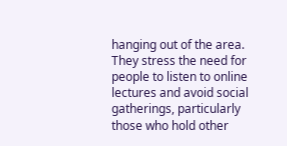hanging out of the area. They stress the need for people to listen to online lectures and avoid social gatherings, particularly those who hold other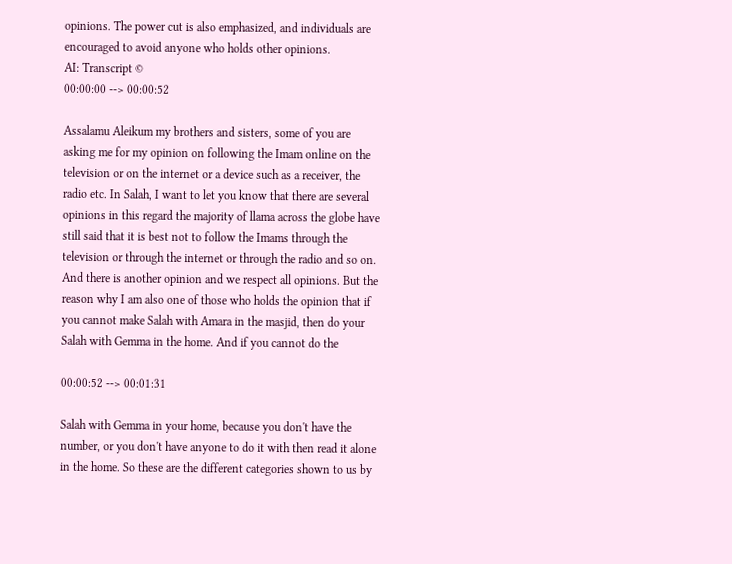opinions. The power cut is also emphasized, and individuals are encouraged to avoid anyone who holds other opinions.
AI: Transcript ©
00:00:00 --> 00:00:52

Assalamu Aleikum my brothers and sisters, some of you are asking me for my opinion on following the Imam online on the television or on the internet or a device such as a receiver, the radio etc. In Salah, I want to let you know that there are several opinions in this regard the majority of llama across the globe have still said that it is best not to follow the Imams through the television or through the internet or through the radio and so on. And there is another opinion and we respect all opinions. But the reason why I am also one of those who holds the opinion that if you cannot make Salah with Amara in the masjid, then do your Salah with Gemma in the home. And if you cannot do the

00:00:52 --> 00:01:31

Salah with Gemma in your home, because you don't have the number, or you don't have anyone to do it with then read it alone in the home. So these are the different categories shown to us by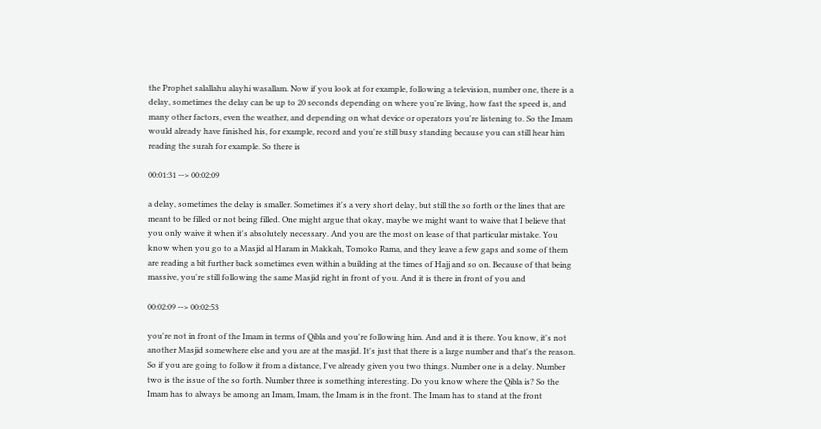the Prophet salallahu alayhi wasallam. Now if you look at for example, following a television, number one, there is a delay, sometimes the delay can be up to 20 seconds depending on where you're living, how fast the speed is, and many other factors, even the weather, and depending on what device or operators you're listening to. So the Imam would already have finished his, for example, record and you're still busy standing because you can still hear him reading the surah for example. So there is

00:01:31 --> 00:02:09

a delay, sometimes the delay is smaller. Sometimes it's a very short delay, but still the so forth or the lines that are meant to be filled or not being filled. One might argue that okay, maybe we might want to waive that I believe that you only waive it when it's absolutely necessary. And you are the most on lease of that particular mistake. You know when you go to a Masjid al Haram in Makkah, Tomoko Rama, and they leave a few gaps and some of them are reading a bit further back sometimes even within a building at the times of Hajj and so on. Because of that being massive, you're still following the same Masjid right in front of you. And it is there in front of you and

00:02:09 --> 00:02:53

you're not in front of the Imam in terms of Qibla and you're following him. And and it is there. You know, it's not another Masjid somewhere else and you are at the masjid. It's just that there is a large number and that's the reason. So if you are going to follow it from a distance, I've already given you two things. Number one is a delay. Number two is the issue of the so forth. Number three is something interesting. Do you know where the Qibla is? So the Imam has to always be among an Imam, Imam, the Imam is in the front. The Imam has to stand at the front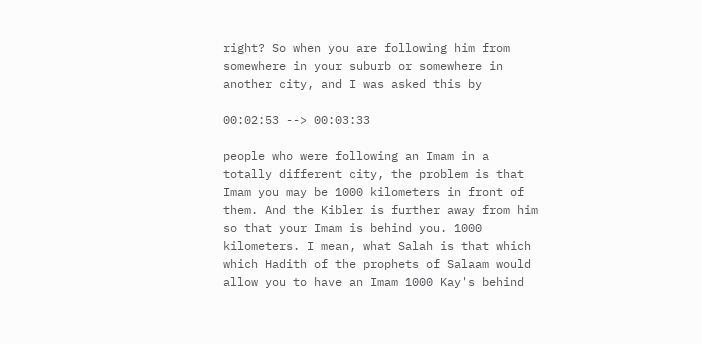right? So when you are following him from somewhere in your suburb or somewhere in another city, and I was asked this by

00:02:53 --> 00:03:33

people who were following an Imam in a totally different city, the problem is that Imam you may be 1000 kilometers in front of them. And the Kibler is further away from him so that your Imam is behind you. 1000 kilometers. I mean, what Salah is that which which Hadith of the prophets of Salaam would allow you to have an Imam 1000 Kay's behind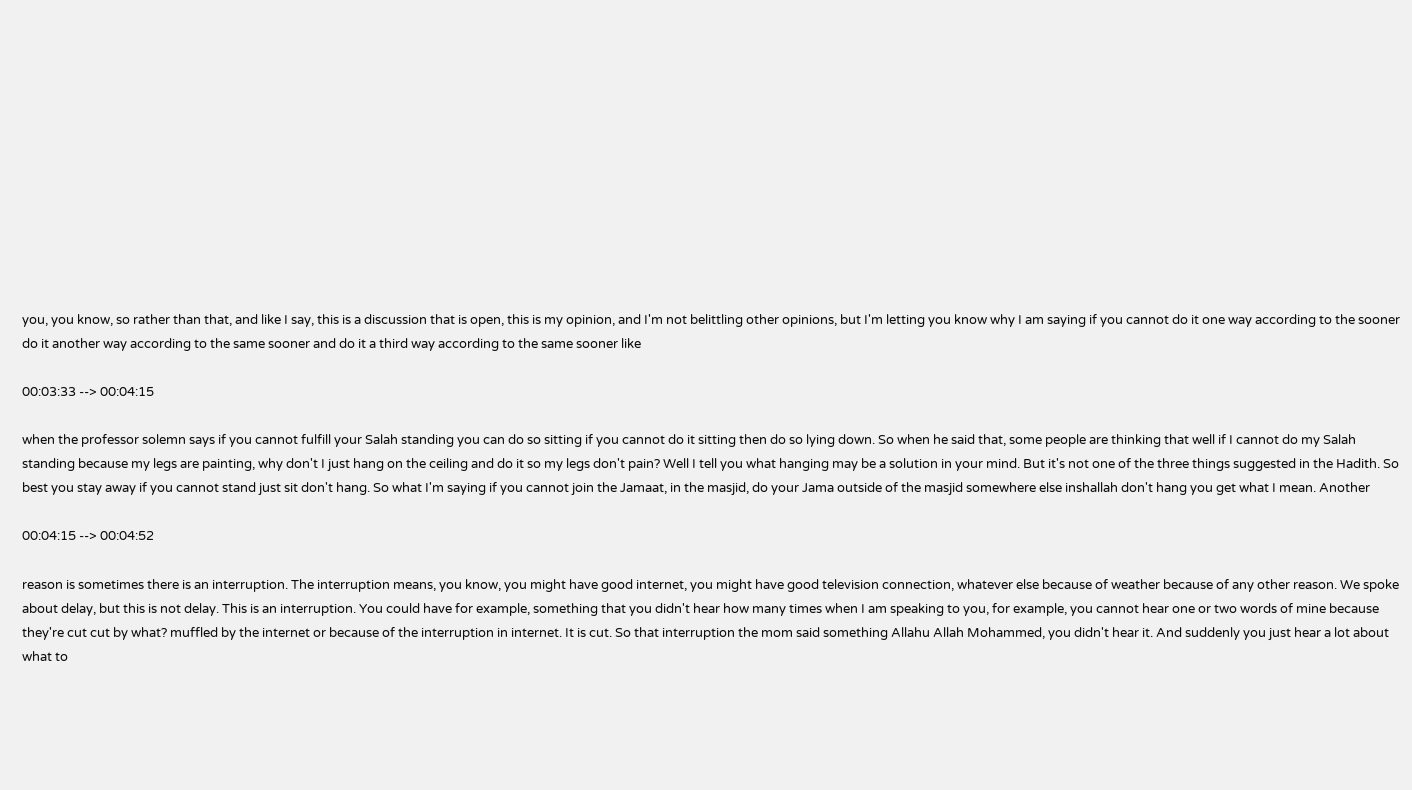you, you know, so rather than that, and like I say, this is a discussion that is open, this is my opinion, and I'm not belittling other opinions, but I'm letting you know why I am saying if you cannot do it one way according to the sooner do it another way according to the same sooner and do it a third way according to the same sooner like

00:03:33 --> 00:04:15

when the professor solemn says if you cannot fulfill your Salah standing you can do so sitting if you cannot do it sitting then do so lying down. So when he said that, some people are thinking that well if I cannot do my Salah standing because my legs are painting, why don't I just hang on the ceiling and do it so my legs don't pain? Well I tell you what hanging may be a solution in your mind. But it's not one of the three things suggested in the Hadith. So best you stay away if you cannot stand just sit don't hang. So what I'm saying if you cannot join the Jamaat, in the masjid, do your Jama outside of the masjid somewhere else inshallah don't hang you get what I mean. Another

00:04:15 --> 00:04:52

reason is sometimes there is an interruption. The interruption means, you know, you might have good internet, you might have good television connection, whatever else because of weather because of any other reason. We spoke about delay, but this is not delay. This is an interruption. You could have for example, something that you didn't hear how many times when I am speaking to you, for example, you cannot hear one or two words of mine because they're cut cut by what? muffled by the internet or because of the interruption in internet. It is cut. So that interruption the mom said something Allahu Allah Mohammed, you didn't hear it. And suddenly you just hear a lot about what to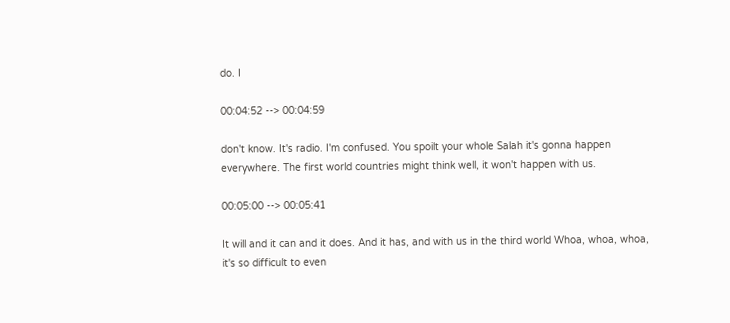do. I

00:04:52 --> 00:04:59

don't know. It's radio. I'm confused. You spoilt your whole Salah it's gonna happen everywhere. The first world countries might think well, it won't happen with us.

00:05:00 --> 00:05:41

It will and it can and it does. And it has, and with us in the third world Whoa, whoa, whoa, it's so difficult to even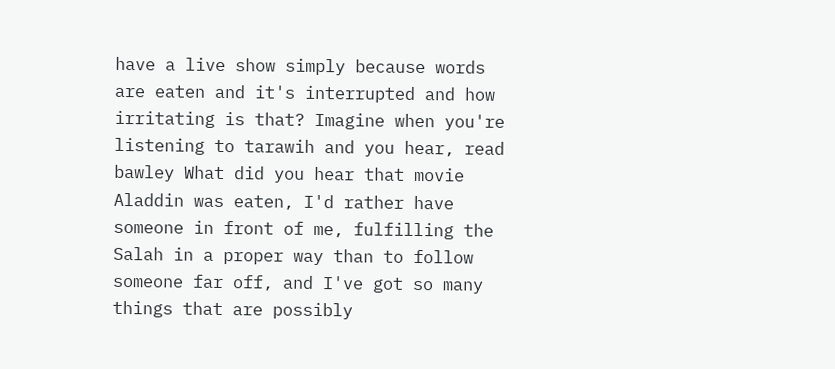have a live show simply because words are eaten and it's interrupted and how irritating is that? Imagine when you're listening to tarawih and you hear, read bawley What did you hear that movie Aladdin was eaten, I'd rather have someone in front of me, fulfilling the Salah in a proper way than to follow someone far off, and I've got so many things that are possibly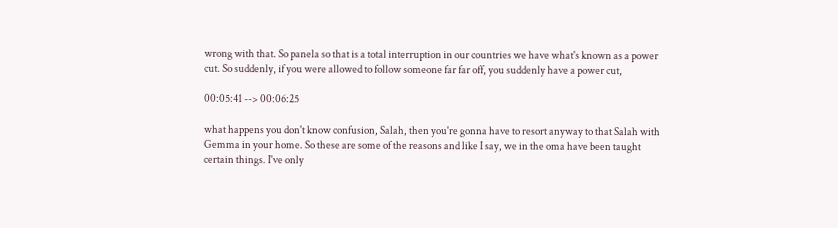wrong with that. So panela so that is a total interruption in our countries we have what's known as a power cut. So suddenly, if you were allowed to follow someone far far off, you suddenly have a power cut,

00:05:41 --> 00:06:25

what happens you don't know confusion, Salah, then you're gonna have to resort anyway to that Salah with Gemma in your home. So these are some of the reasons and like I say, we in the oma have been taught certain things. I've only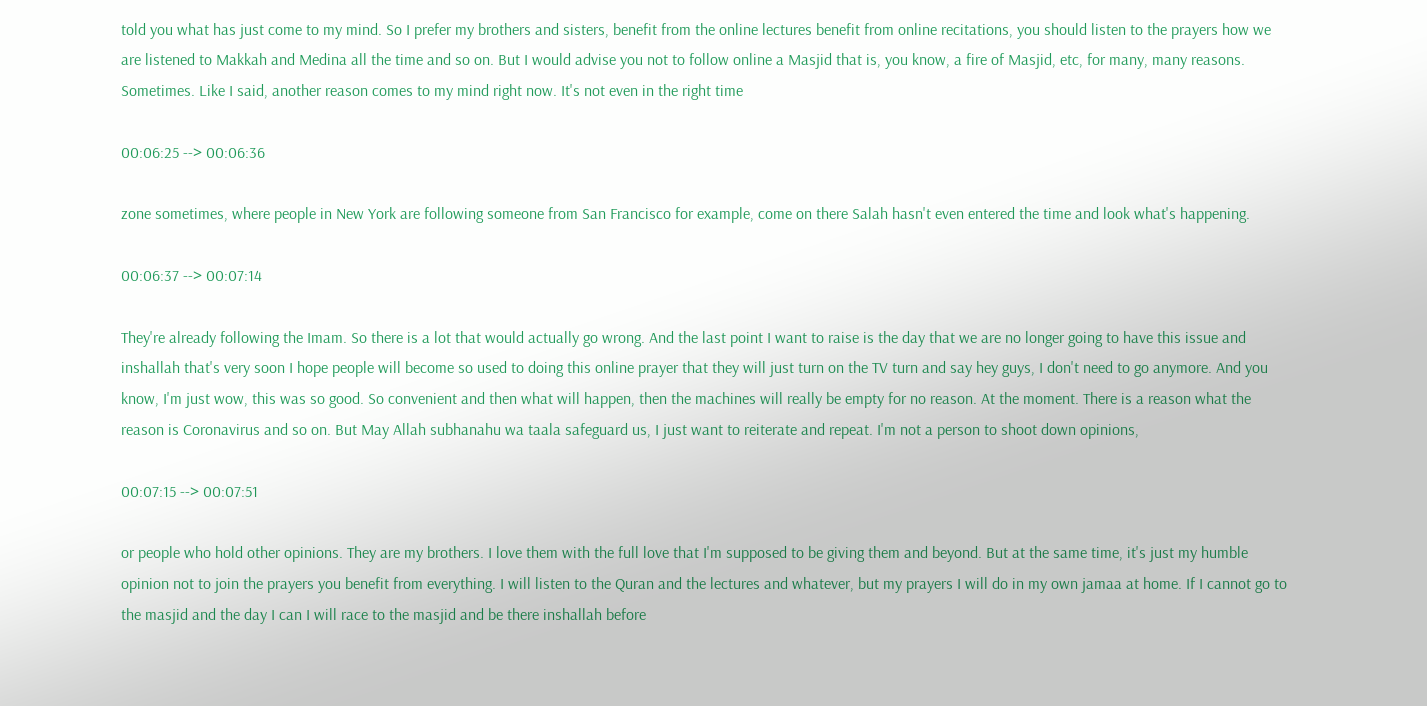told you what has just come to my mind. So I prefer my brothers and sisters, benefit from the online lectures benefit from online recitations, you should listen to the prayers how we are listened to Makkah and Medina all the time and so on. But I would advise you not to follow online a Masjid that is, you know, a fire of Masjid, etc, for many, many reasons. Sometimes. Like I said, another reason comes to my mind right now. It's not even in the right time

00:06:25 --> 00:06:36

zone sometimes, where people in New York are following someone from San Francisco for example, come on there Salah hasn't even entered the time and look what's happening.

00:06:37 --> 00:07:14

They're already following the Imam. So there is a lot that would actually go wrong. And the last point I want to raise is the day that we are no longer going to have this issue and inshallah that's very soon I hope people will become so used to doing this online prayer that they will just turn on the TV turn and say hey guys, I don't need to go anymore. And you know, I'm just wow, this was so good. So convenient and then what will happen, then the machines will really be empty for no reason. At the moment. There is a reason what the reason is Coronavirus and so on. But May Allah subhanahu wa taala safeguard us, I just want to reiterate and repeat. I'm not a person to shoot down opinions,

00:07:15 --> 00:07:51

or people who hold other opinions. They are my brothers. I love them with the full love that I'm supposed to be giving them and beyond. But at the same time, it's just my humble opinion not to join the prayers you benefit from everything. I will listen to the Quran and the lectures and whatever, but my prayers I will do in my own jamaa at home. If I cannot go to the masjid and the day I can I will race to the masjid and be there inshallah before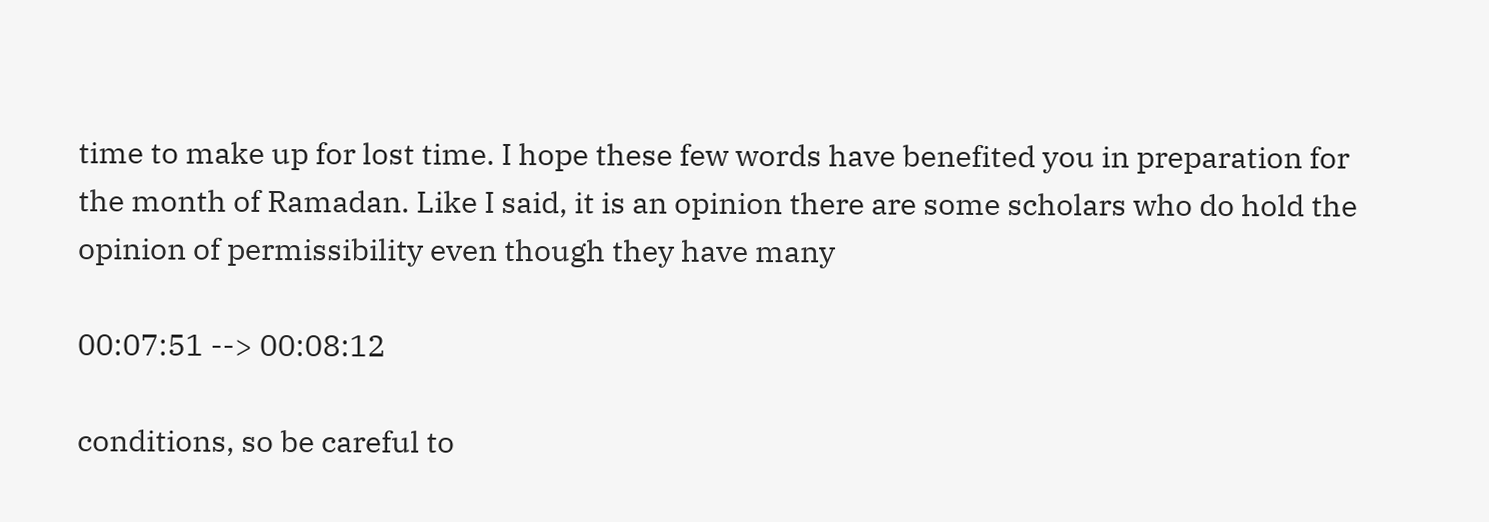time to make up for lost time. I hope these few words have benefited you in preparation for the month of Ramadan. Like I said, it is an opinion there are some scholars who do hold the opinion of permissibility even though they have many

00:07:51 --> 00:08:12

conditions, so be careful to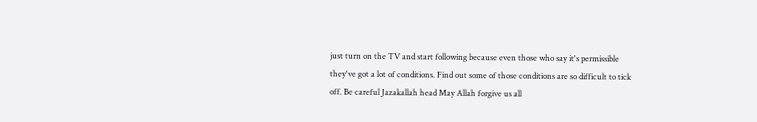just turn on the TV and start following because even those who say it's permissible they've got a lot of conditions. Find out some of those conditions are so difficult to tick off. Be careful Jazakallah head May Allah forgive us all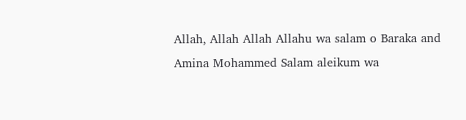Allah, Allah Allah Allahu wa salam o Baraka and Amina Mohammed Salam aleikum wa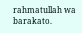rahmatullah wa barakato.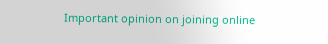Important opinion on joining online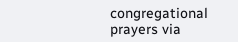congregational prayers via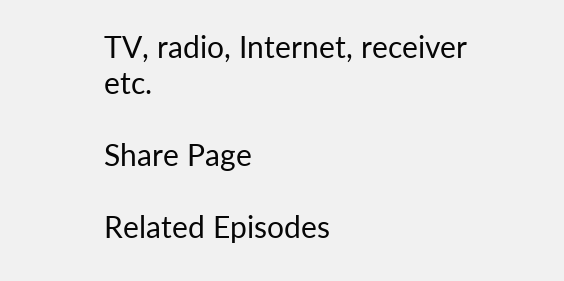TV, radio, Internet, receiver etc.

Share Page

Related Episodes